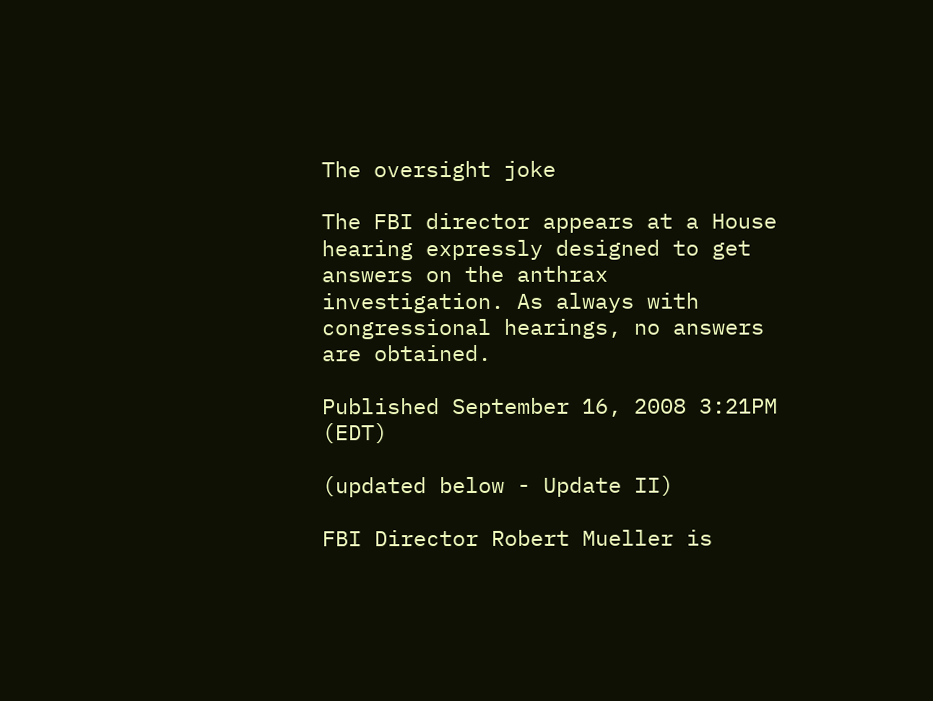The oversight joke

The FBI director appears at a House hearing expressly designed to get answers on the anthrax investigation. As always with congressional hearings, no answers are obtained.

Published September 16, 2008 3:21PM (EDT)

(updated below - Update II)

FBI Director Robert Mueller is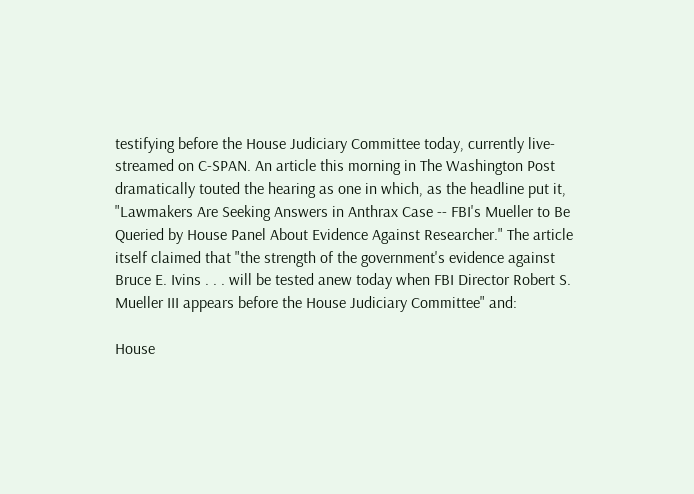testifying before the House Judiciary Committee today, currently live-streamed on C-SPAN. An article this morning in The Washington Post dramatically touted the hearing as one in which, as the headline put it, "Lawmakers Are Seeking Answers in Anthrax Case -- FBI's Mueller to Be Queried by House Panel About Evidence Against Researcher." The article itself claimed that "the strength of the government's evidence against Bruce E. Ivins . . . will be tested anew today when FBI Director Robert S. Mueller III appears before the House Judiciary Committee" and:

House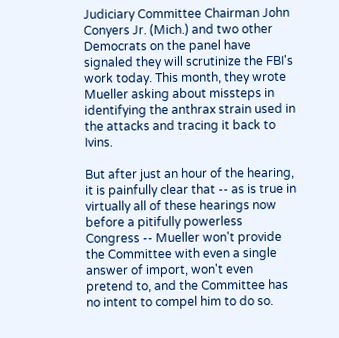Judiciary Committee Chairman John Conyers Jr. (Mich.) and two other Democrats on the panel have signaled they will scrutinize the FBI's work today. This month, they wrote Mueller asking about missteps in identifying the anthrax strain used in the attacks and tracing it back to Ivins.

But after just an hour of the hearing, it is painfully clear that -- as is true in virtually all of these hearings now before a pitifully powerless Congress -- Mueller won't provide the Committee with even a single answer of import, won't even pretend to, and the Committee has no intent to compel him to do so.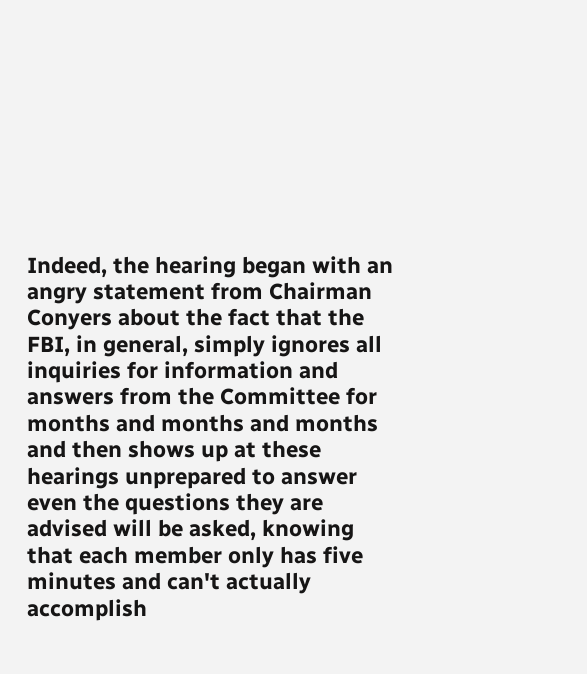Indeed, the hearing began with an angry statement from Chairman Conyers about the fact that the FBI, in general, simply ignores all inquiries for information and answers from the Committee for months and months and months and then shows up at these hearings unprepared to answer even the questions they are advised will be asked, knowing that each member only has five minutes and can't actually accomplish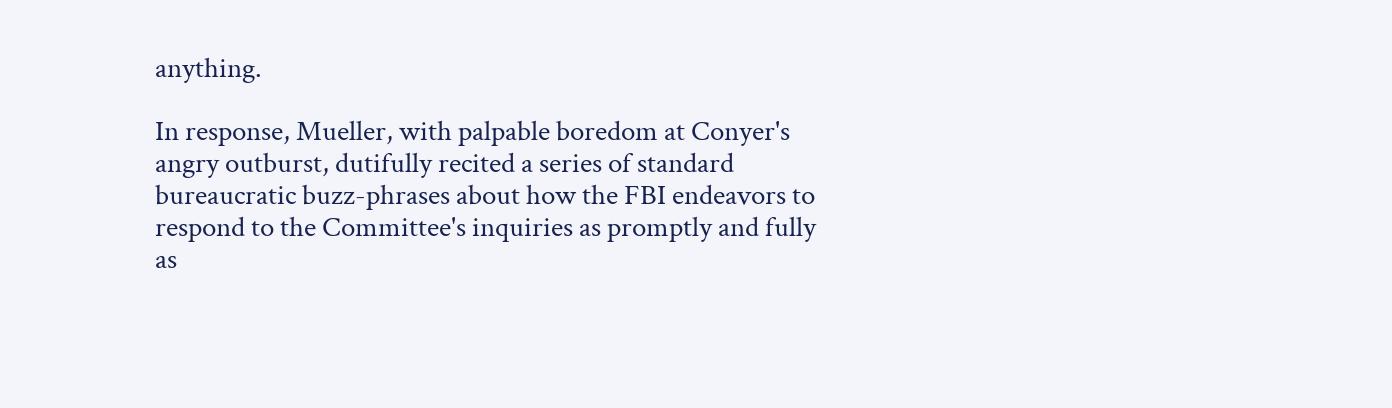anything.

In response, Mueller, with palpable boredom at Conyer's angry outburst, dutifully recited a series of standard bureaucratic buzz-phrases about how the FBI endeavors to respond to the Committee's inquiries as promptly and fully as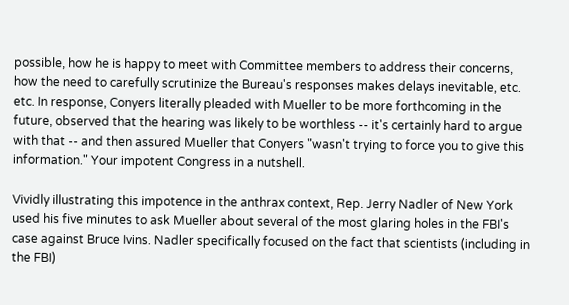possible, how he is happy to meet with Committee members to address their concerns, how the need to carefully scrutinize the Bureau's responses makes delays inevitable, etc. etc. In response, Conyers literally pleaded with Mueller to be more forthcoming in the future, observed that the hearing was likely to be worthless -- it's certainly hard to argue with that -- and then assured Mueller that Conyers "wasn't trying to force you to give this information." Your impotent Congress in a nutshell.

Vividly illustrating this impotence in the anthrax context, Rep. Jerry Nadler of New York used his five minutes to ask Mueller about several of the most glaring holes in the FBI's case against Bruce Ivins. Nadler specifically focused on the fact that scientists (including in the FBI)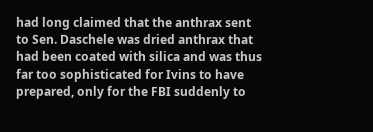had long claimed that the anthrax sent to Sen. Daschele was dried anthrax that had been coated with silica and was thus far too sophisticated for Ivins to have prepared, only for the FBI suddenly to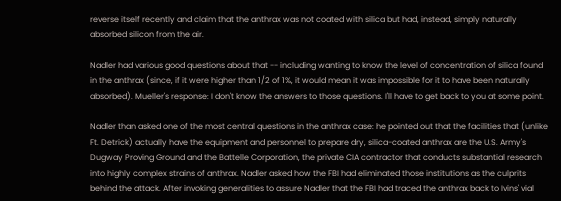reverse itself recently and claim that the anthrax was not coated with silica but had, instead, simply naturally absorbed silicon from the air.

Nadler had various good questions about that -- including wanting to know the level of concentration of silica found in the anthrax (since, if it were higher than 1/2 of 1%, it would mean it was impossible for it to have been naturally absorbed). Mueller's response: I don't know the answers to those questions. I'll have to get back to you at some point.

Nadler than asked one of the most central questions in the anthrax case: he pointed out that the facilities that (unlike Ft. Detrick) actually have the equipment and personnel to prepare dry, silica-coated anthrax are the U.S. Army's Dugway Proving Ground and the Battelle Corporation, the private CIA contractor that conducts substantial research into highly complex strains of anthrax. Nadler asked how the FBI had eliminated those institutions as the culprits behind the attack. After invoking generalities to assure Nadler that the FBI had traced the anthrax back to Ivins' vial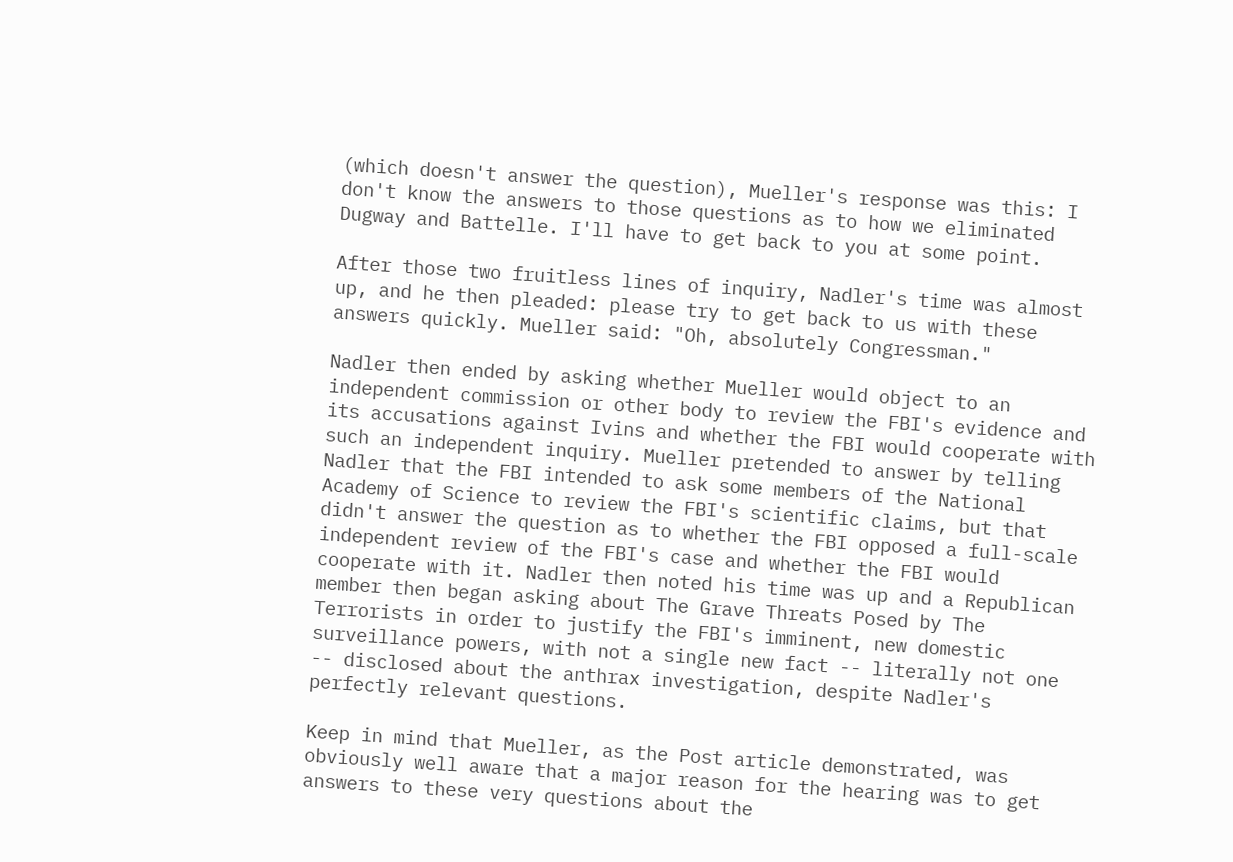(which doesn't answer the question), Mueller's response was this: I don't know the answers to those questions as to how we eliminated Dugway and Battelle. I'll have to get back to you at some point.

After those two fruitless lines of inquiry, Nadler's time was almost up, and he then pleaded: please try to get back to us with these answers quickly. Mueller said: "Oh, absolutely Congressman."

Nadler then ended by asking whether Mueller would object to an independent commission or other body to review the FBI's evidence and its accusations against Ivins and whether the FBI would cooperate with such an independent inquiry. Mueller pretended to answer by telling Nadler that the FBI intended to ask some members of the National Academy of Science to review the FBI's scientific claims, but that didn't answer the question as to whether the FBI opposed a full-scale independent review of the FBI's case and whether the FBI would cooperate with it. Nadler then noted his time was up and a Republican member then began asking about The Grave Threats Posed by The Terrorists in order to justify the FBI's imminent, new domestic surveillance powers, with not a single new fact -- literally not one -- disclosed about the anthrax investigation, despite Nadler's perfectly relevant questions.

Keep in mind that Mueller, as the Post article demonstrated, was obviously well aware that a major reason for the hearing was to get answers to these very questions about the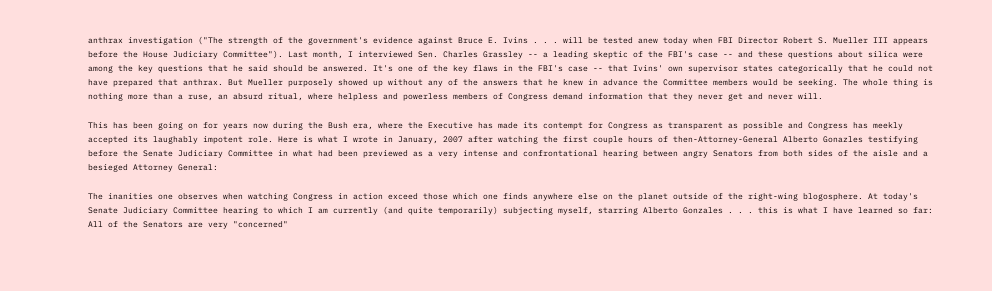anthrax investigation ("The strength of the government's evidence against Bruce E. Ivins . . . will be tested anew today when FBI Director Robert S. Mueller III appears before the House Judiciary Committee"). Last month, I interviewed Sen. Charles Grassley -- a leading skeptic of the FBI's case -- and these questions about silica were among the key questions that he said should be answered. It's one of the key flaws in the FBI's case -- that Ivins' own supervisor states categorically that he could not have prepared that anthrax. But Mueller purposely showed up without any of the answers that he knew in advance the Committee members would be seeking. The whole thing is nothing more than a ruse, an absurd ritual, where helpless and powerless members of Congress demand information that they never get and never will.

This has been going on for years now during the Bush era, where the Executive has made its contempt for Congress as transparent as possible and Congress has meekly accepted its laughably impotent role. Here is what I wrote in January, 2007 after watching the first couple hours of then-Attorney-General Alberto Gonazles testifying before the Senate Judiciary Committee in what had been previewed as a very intense and confrontational hearing between angry Senators from both sides of the aisle and a besieged Attorney General:

The inanities one observes when watching Congress in action exceed those which one finds anywhere else on the planet outside of the right-wing blogosphere. At today's Senate Judiciary Committee hearing to which I am currently (and quite temporarily) subjecting myself, starring Alberto Gonzales . . . this is what I have learned so far: All of the Senators are very "concerned"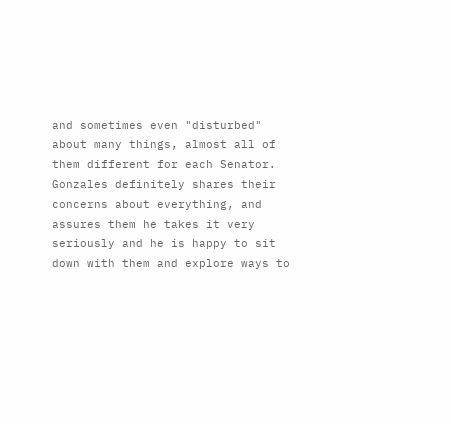and sometimes even "disturbed" about many things, almost all of them different for each Senator. Gonzales definitely shares their concerns about everything, and assures them he takes it very seriously and he is happy to sit down with them and explore ways to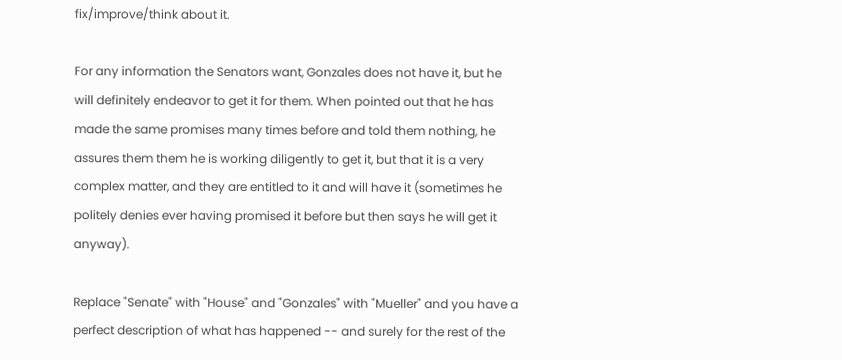fix/improve/think about it.

For any information the Senators want, Gonzales does not have it, but he will definitely endeavor to get it for them. When pointed out that he has made the same promises many times before and told them nothing, he assures them them he is working diligently to get it, but that it is a very complex matter, and they are entitled to it and will have it (sometimes he politely denies ever having promised it before but then says he will get it anyway).

Replace "Senate" with "House" and "Gonzales" with "Mueller" and you have a perfect description of what has happened -- and surely for the rest of the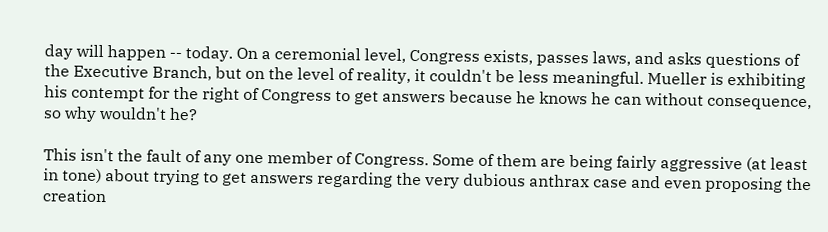day will happen -- today. On a ceremonial level, Congress exists, passes laws, and asks questions of the Executive Branch, but on the level of reality, it couldn't be less meaningful. Mueller is exhibiting his contempt for the right of Congress to get answers because he knows he can without consequence, so why wouldn't he?

This isn't the fault of any one member of Congress. Some of them are being fairly aggressive (at least in tone) about trying to get answers regarding the very dubious anthrax case and even proposing the creation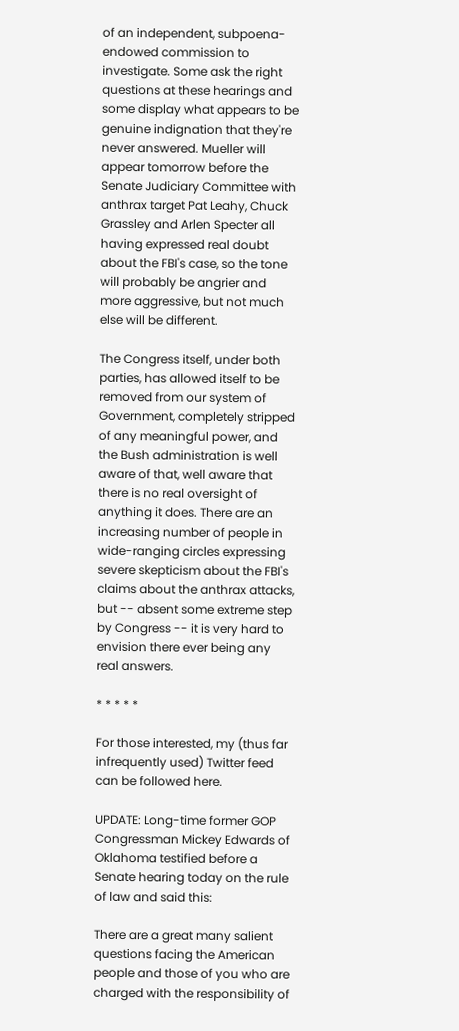of an independent, subpoena-endowed commission to investigate. Some ask the right questions at these hearings and some display what appears to be genuine indignation that they're never answered. Mueller will appear tomorrow before the Senate Judiciary Committee with anthrax target Pat Leahy, Chuck Grassley and Arlen Specter all having expressed real doubt about the FBI's case, so the tone will probably be angrier and more aggressive, but not much else will be different.

The Congress itself, under both parties, has allowed itself to be removed from our system of Government, completely stripped of any meaningful power, and the Bush administration is well aware of that, well aware that there is no real oversight of anything it does. There are an increasing number of people in wide-ranging circles expressing severe skepticism about the FBI's claims about the anthrax attacks, but -- absent some extreme step by Congress -- it is very hard to envision there ever being any real answers.

* * * * *

For those interested, my (thus far infrequently used) Twitter feed can be followed here.

UPDATE: Long-time former GOP Congressman Mickey Edwards of Oklahoma testified before a Senate hearing today on the rule of law and said this:

There are a great many salient questions facing the American people and those of you who are charged with the responsibility of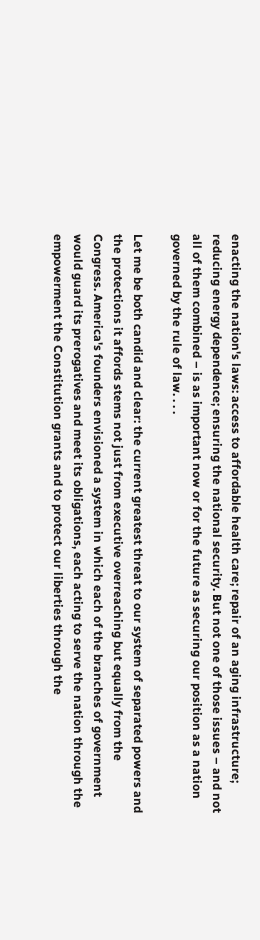enacting the nation's laws: access to affordable health care; repair of an aging infrastructure; reducing energy dependence; ensuring the national security. But not one of those issues – and not all of them combined – is as important now or for the future as securing our position as a nation governed by the rule of law. . . .

Let me be both candid and clear: the current greatest threat to our system of separated powers and the protections it affords stems not just from executive overreaching but equally from the Congress. America's founders envisioned a system in which each of the branches of government would guard its prerogatives and meet its obligations, each acting to serve the nation through the empowerment the Constitution grants and to protect our liberties through the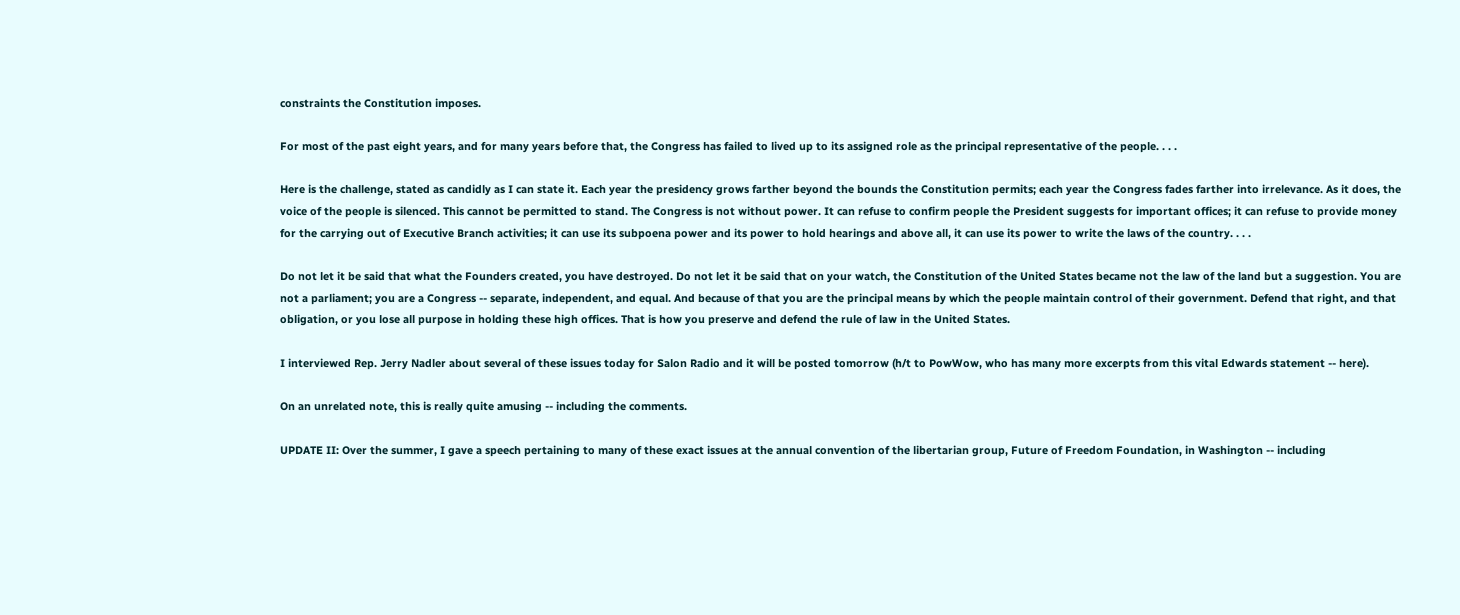constraints the Constitution imposes.

For most of the past eight years, and for many years before that, the Congress has failed to lived up to its assigned role as the principal representative of the people. . . .

Here is the challenge, stated as candidly as I can state it. Each year the presidency grows farther beyond the bounds the Constitution permits; each year the Congress fades farther into irrelevance. As it does, the voice of the people is silenced. This cannot be permitted to stand. The Congress is not without power. It can refuse to confirm people the President suggests for important offices; it can refuse to provide money for the carrying out of Executive Branch activities; it can use its subpoena power and its power to hold hearings and above all, it can use its power to write the laws of the country. . . .

Do not let it be said that what the Founders created, you have destroyed. Do not let it be said that on your watch, the Constitution of the United States became not the law of the land but a suggestion. You are not a parliament; you are a Congress -- separate, independent, and equal. And because of that you are the principal means by which the people maintain control of their government. Defend that right, and that obligation, or you lose all purpose in holding these high offices. That is how you preserve and defend the rule of law in the United States.

I interviewed Rep. Jerry Nadler about several of these issues today for Salon Radio and it will be posted tomorrow (h/t to PowWow, who has many more excerpts from this vital Edwards statement -- here).

On an unrelated note, this is really quite amusing -- including the comments.

UPDATE II: Over the summer, I gave a speech pertaining to many of these exact issues at the annual convention of the libertarian group, Future of Freedom Foundation, in Washington -- including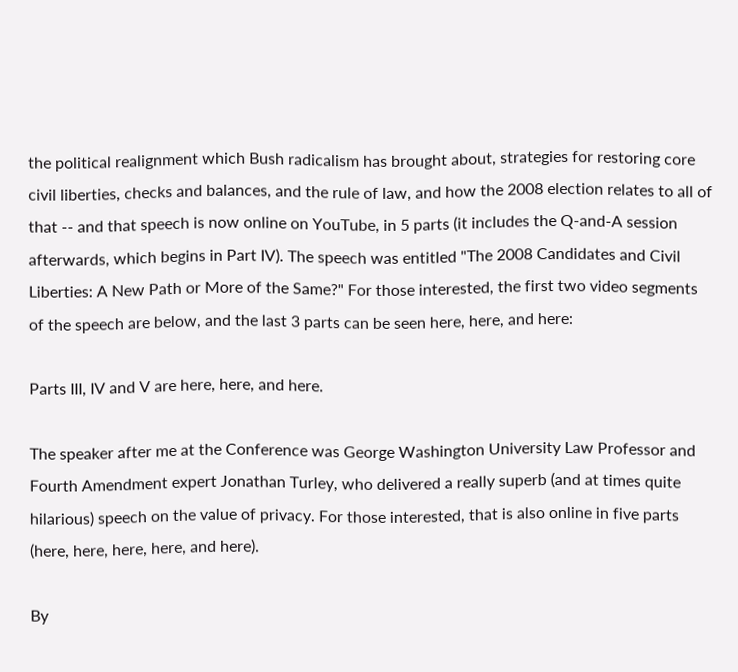the political realignment which Bush radicalism has brought about, strategies for restoring core civil liberties, checks and balances, and the rule of law, and how the 2008 election relates to all of that -- and that speech is now online on YouTube, in 5 parts (it includes the Q-and-A session afterwards, which begins in Part IV). The speech was entitled "The 2008 Candidates and Civil Liberties: A New Path or More of the Same?" For those interested, the first two video segments of the speech are below, and the last 3 parts can be seen here, here, and here:

Parts III, IV and V are here, here, and here.

The speaker after me at the Conference was George Washington University Law Professor and Fourth Amendment expert Jonathan Turley, who delivered a really superb (and at times quite hilarious) speech on the value of privacy. For those interested, that is also online in five parts (here, here, here, here, and here).

By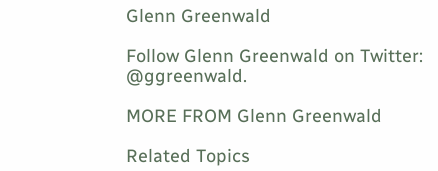Glenn Greenwald

Follow Glenn Greenwald on Twitter: @ggreenwald.

MORE FROM Glenn Greenwald

Related Topics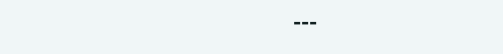---